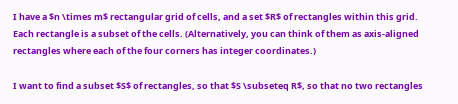I have a $n \times m$ rectangular grid of cells, and a set $R$ of rectangles within this grid. Each rectangle is a subset of the cells. (Alternatively, you can think of them as axis-aligned rectangles where each of the four corners has integer coordinates.)

I want to find a subset $S$ of rectangles, so that $S \subseteq R$, so that no two rectangles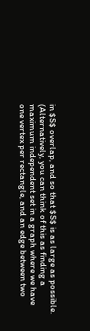in $S$ overlap, and so that $S$ is as large as possible. (Alternatively, you can think of this as finding a maximum independent set in a graph where we have one vertex per rectangle, and an edge between two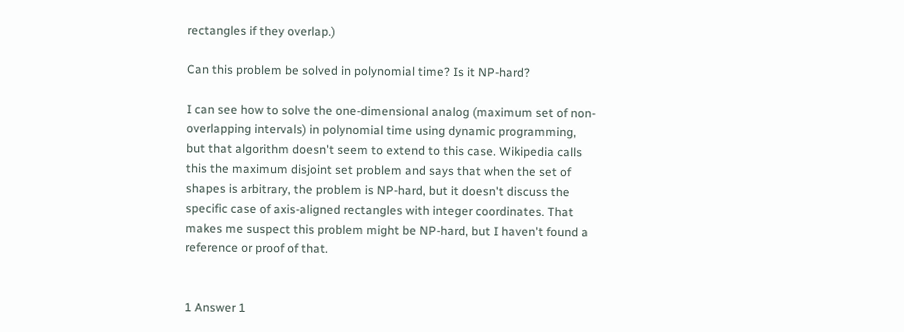rectangles if they overlap.)

Can this problem be solved in polynomial time? Is it NP-hard?

I can see how to solve the one-dimensional analog (maximum set of non-overlapping intervals) in polynomial time using dynamic programming, but that algorithm doesn't seem to extend to this case. Wikipedia calls this the maximum disjoint set problem and says that when the set of shapes is arbitrary, the problem is NP-hard, but it doesn't discuss the specific case of axis-aligned rectangles with integer coordinates. That makes me suspect this problem might be NP-hard, but I haven't found a reference or proof of that.


1 Answer 1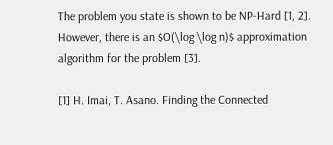The problem you state is shown to be NP-Hard [1, 2]. However, there is an $O(\log \log n)$ approximation algorithm for the problem [3].

[1] H. Imai, T. Asano. Finding the Connected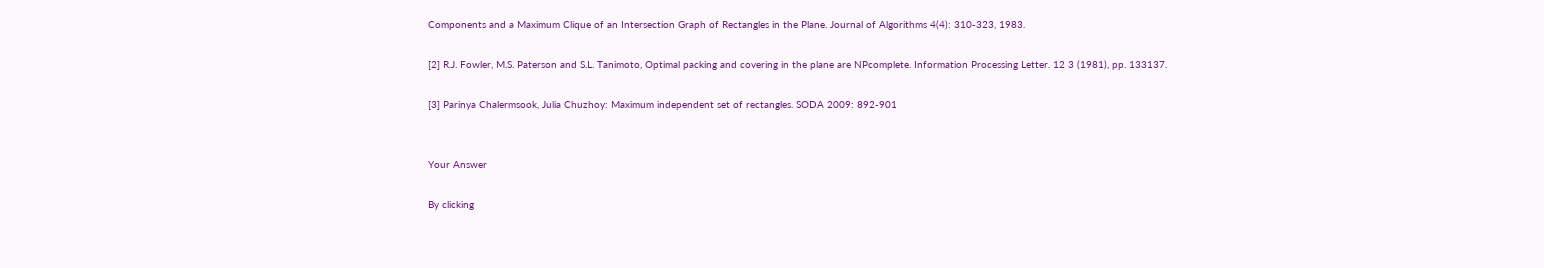Components and a Maximum Clique of an Intersection Graph of Rectangles in the Plane. Journal of Algorithms 4(4): 310-323, 1983.

[2] R.J. Fowler, M.S. Paterson and S.L. Tanimoto, Optimal packing and covering in the plane are NPcomplete. Information Processing Letter. 12 3 (1981), pp. 133137.

[3] Parinya Chalermsook, Julia Chuzhoy: Maximum independent set of rectangles. SODA 2009: 892-901


Your Answer

By clicking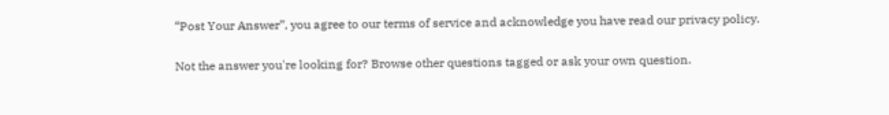“Post Your Answer”, you agree to our terms of service and acknowledge you have read our privacy policy.

Not the answer you're looking for? Browse other questions tagged or ask your own question.